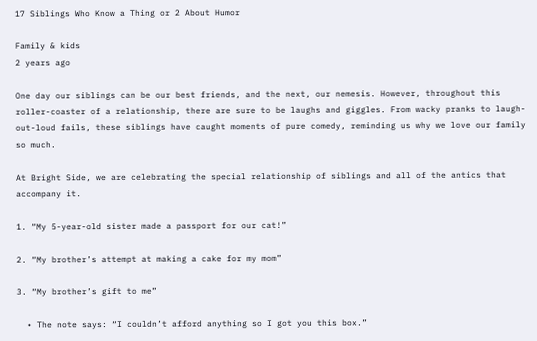17 Siblings Who Know a Thing or 2 About Humor

Family & kids
2 years ago

One day our siblings can be our best friends, and the next, our nemesis. However, throughout this roller-coaster of a relationship, there are sure to be laughs and giggles. From wacky pranks to laugh-out-loud fails, these siblings have caught moments of pure comedy, reminding us why we love our family so much.

At Bright Side, we are celebrating the special relationship of siblings and all of the antics that accompany it.

1. “My 5-year-old sister made a passport for our cat!”

2. “My brother’s attempt at making a cake for my mom”

3. “My brother’s gift to me”

  • The note says: “I couldn’t afford anything so I got you this box.”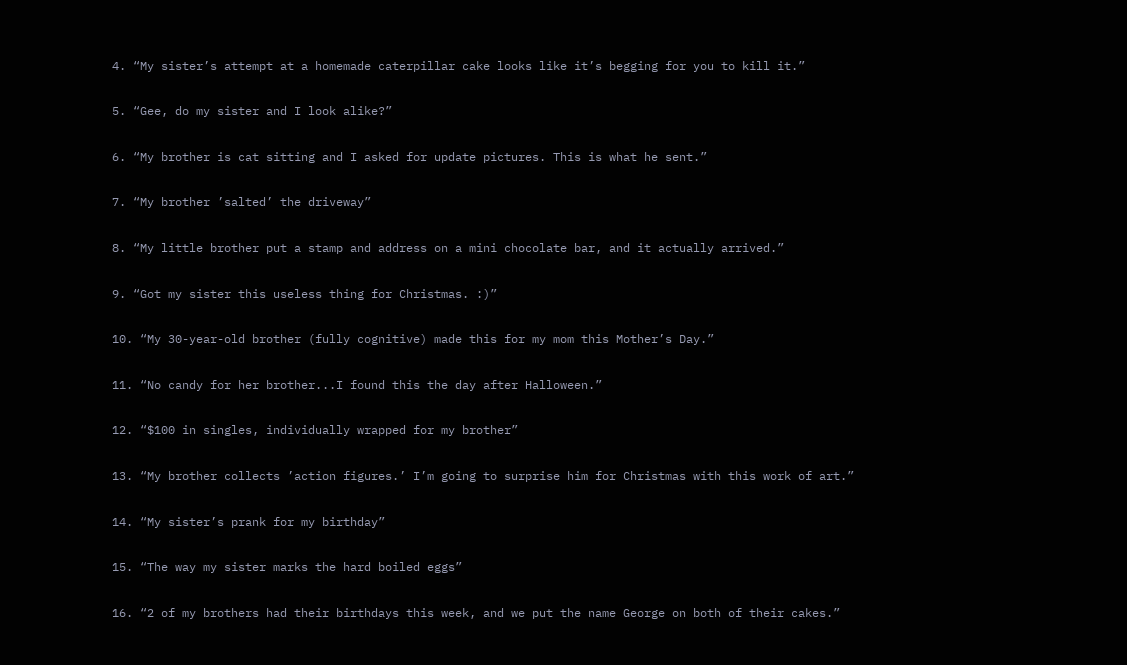4. “My sister’s attempt at a homemade caterpillar cake looks like it’s begging for you to kill it.”

5. “Gee, do my sister and I look alike?”

6. “My brother is cat sitting and I asked for update pictures. This is what he sent.”

7. “My brother ’salted’ the driveway”

8. “My little brother put a stamp and address on a mini chocolate bar, and it actually arrived.”

9. “Got my sister this useless thing for Christmas. :)”

10. “My 30-year-old brother (fully cognitive) made this for my mom this Mother’s Day.”

11. “No candy for her brother...I found this the day after Halloween.”

12. “$100 in singles, individually wrapped for my brother”

13. “My brother collects ’action figures.’ I’m going to surprise him for Christmas with this work of art.”

14. “My sister’s prank for my birthday”

15. “The way my sister marks the hard boiled eggs”

16. “2 of my brothers had their birthdays this week, and we put the name George on both of their cakes.”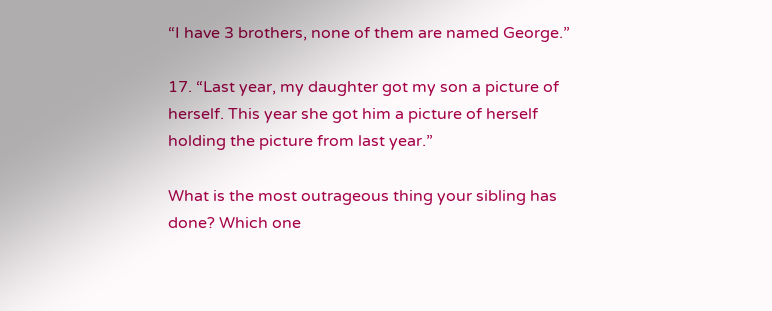“I have 3 brothers, none of them are named George.”

17. “Last year, my daughter got my son a picture of herself. This year she got him a picture of herself holding the picture from last year.”

What is the most outrageous thing your sibling has done? Which one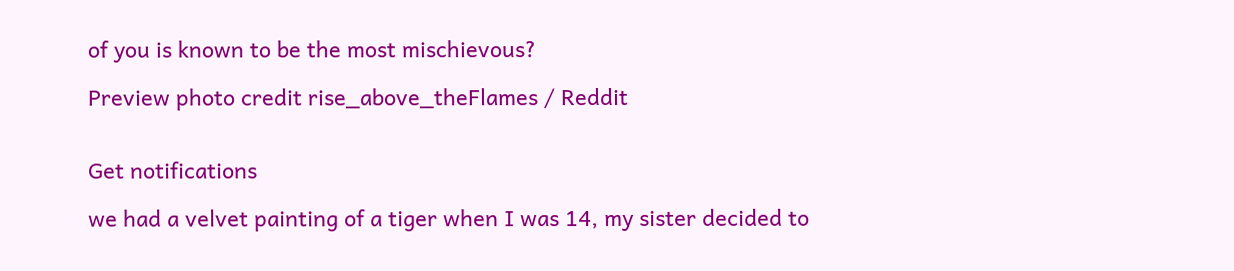of you is known to be the most mischievous?

Preview photo credit rise_above_theFlames / Reddit


Get notifications

we had a velvet painting of a tiger when I was 14, my sister decided to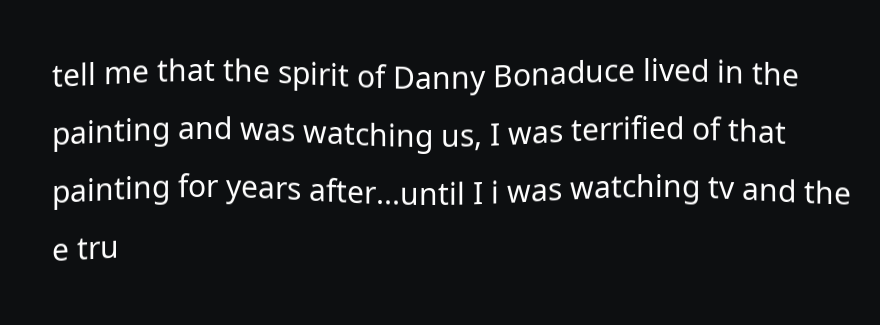tell me that the spirit of Danny Bonaduce lived in the painting and was watching us, I was terrified of that painting for years after...until I i was watching tv and the e tru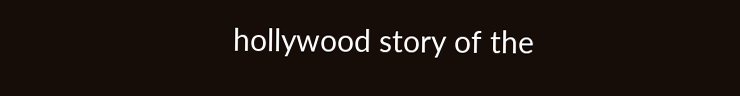hollywood story of the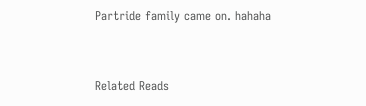Partride family came on. hahaha


Related Reads